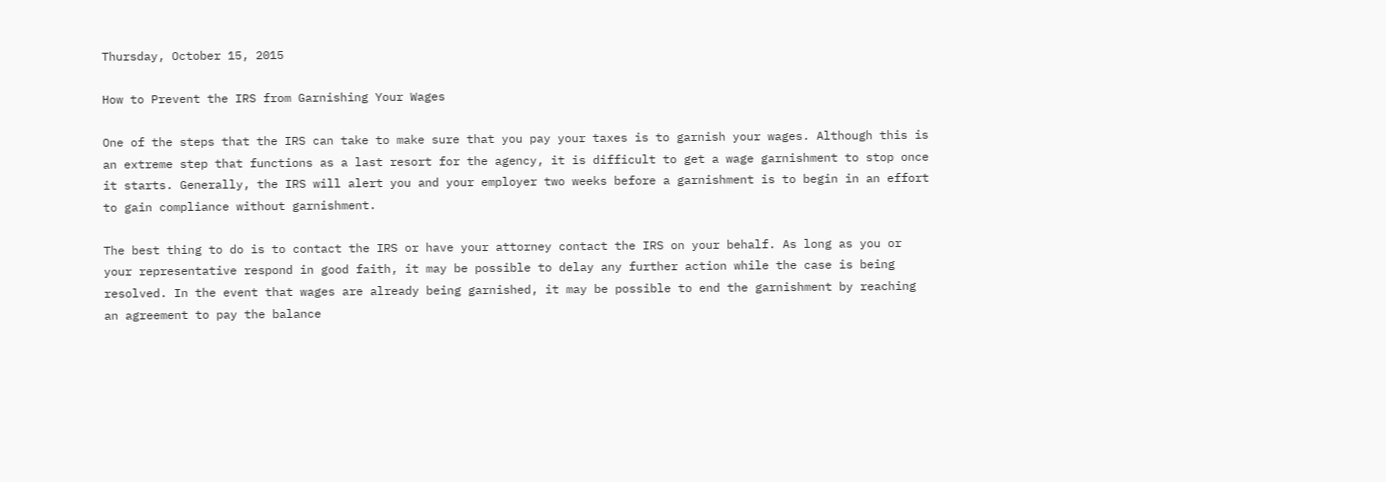Thursday, October 15, 2015

How to Prevent the IRS from Garnishing Your Wages

One of the steps that the IRS can take to make sure that you pay your taxes is to garnish your wages. Although this is an extreme step that functions as a last resort for the agency, it is difficult to get a wage garnishment to stop once it starts. Generally, the IRS will alert you and your employer two weeks before a garnishment is to begin in an effort to gain compliance without garnishment.

The best thing to do is to contact the IRS or have your attorney contact the IRS on your behalf. As long as you or your representative respond in good faith, it may be possible to delay any further action while the case is being resolved. In the event that wages are already being garnished, it may be possible to end the garnishment by reaching an agreement to pay the balance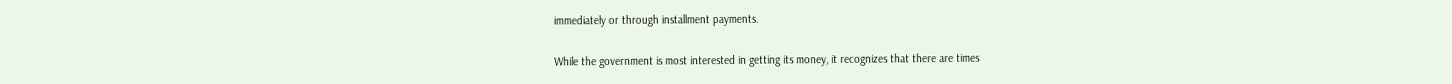immediately or through installment payments.

While the government is most interested in getting its money, it recognizes that there are times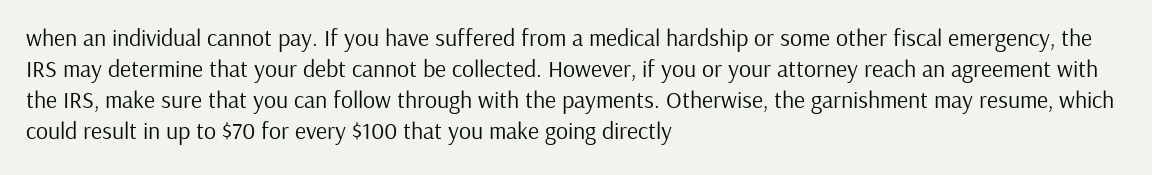when an individual cannot pay. If you have suffered from a medical hardship or some other fiscal emergency, the IRS may determine that your debt cannot be collected. However, if you or your attorney reach an agreement with the IRS, make sure that you can follow through with the payments. Otherwise, the garnishment may resume, which could result in up to $70 for every $100 that you make going directly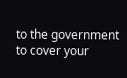to the government to cover your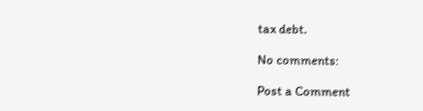tax debt.

No comments:

Post a Comment